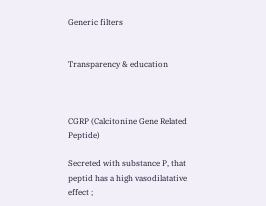Generic filters


Transparency & education



CGRP (Calcitonine Gene Related Peptide)

Secreted with substance P, that peptid has a high vasodilatative effect ;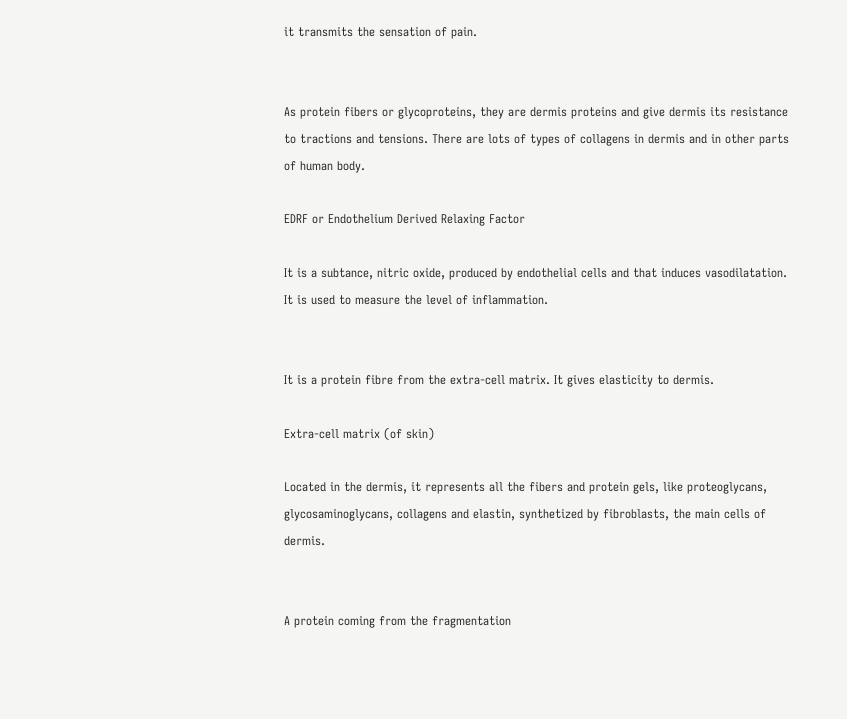it transmits the sensation of pain.


As protein fibers or glycoproteins, they are dermis proteins and give dermis its resistance to tractions and tensions. There are lots of types of collagens in dermis and in other parts of human body.

EDRF or Endothelium Derived Relaxing Factor

It is a subtance, nitric oxide, produced by endothelial cells and that induces vasodilatation. It is used to measure the level of inflammation.


It is a protein fibre from the extra-cell matrix. It gives elasticity to dermis.

Extra-cell matrix (of skin)

Located in the dermis, it represents all the fibers and protein gels, like proteoglycans, glycosaminoglycans, collagens and elastin, synthetized by fibroblasts, the main cells of dermis.


A protein coming from the fragmentation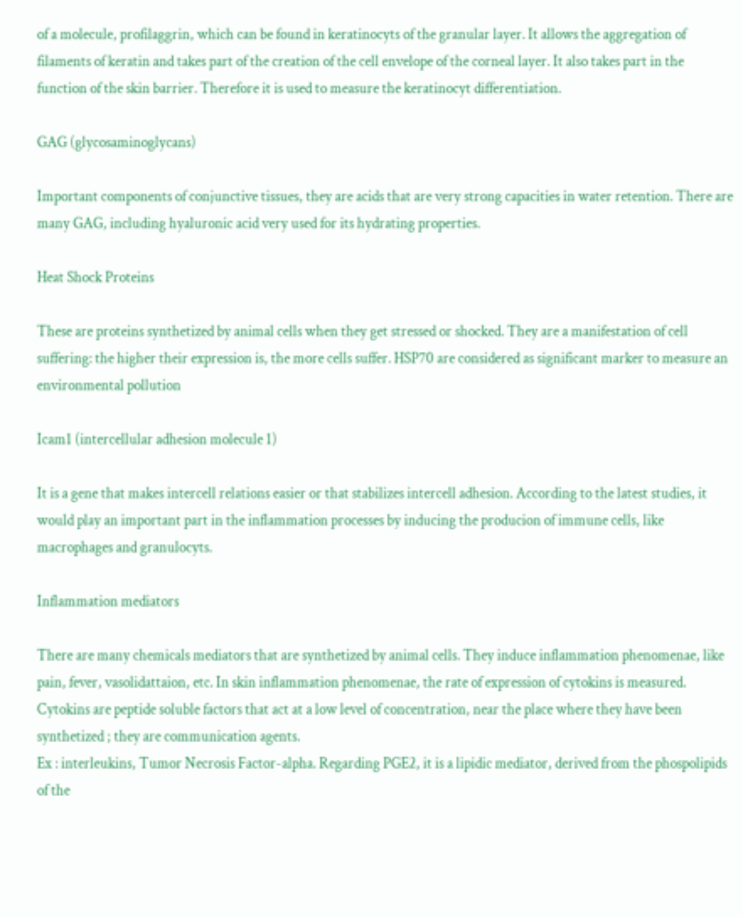of a molecule, profilaggrin, which can be found in keratinocyts of the granular layer. It allows the aggregation of filaments of keratin and takes part of the creation of the cell envelope of the corneal layer. It also takes part in the function of the skin barrier. Therefore it is used to measure the keratinocyt differentiation.

GAG (glycosaminoglycans)

Important components of conjunctive tissues, they are acids that are very strong capacities in water retention. There are many GAG, including hyaluronic acid very used for its hydrating properties.

Heat Shock Proteins

These are proteins synthetized by animal cells when they get stressed or shocked. They are a manifestation of cell suffering: the higher their expression is, the more cells suffer. HSP70 are considered as significant marker to measure an environmental pollution

Icam1 (intercellular adhesion molecule 1)

It is a gene that makes intercell relations easier or that stabilizes intercell adhesion. According to the latest studies, it would play an important part in the inflammation processes by inducing the producion of immune cells, like macrophages and granulocyts.

Inflammation mediators

There are many chemicals mediators that are synthetized by animal cells. They induce inflammation phenomenae, like pain, fever, vasolidattaion, etc. In skin inflammation phenomenae, the rate of expression of cytokins is measured. Cytokins are peptide soluble factors that act at a low level of concentration, near the place where they have been synthetized ; they are communication agents.
Ex : interleukins, Tumor Necrosis Factor-alpha. Regarding PGE2, it is a lipidic mediator, derived from the phospolipids of the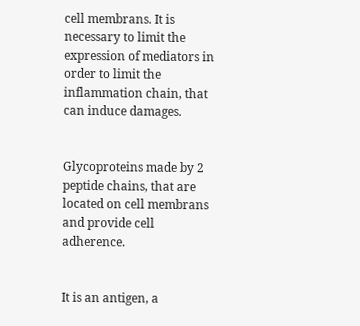cell membrans. It is necessary to limit the expression of mediators in order to limit the inflammation chain, that can induce damages.


Glycoproteins made by 2 peptide chains, that are located on cell membrans and provide cell adherence.


It is an antigen, a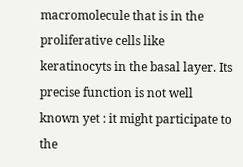macromolecule that is in the proliferative cells like keratinocyts in the basal layer. Its precise function is not well known yet : it might participate to the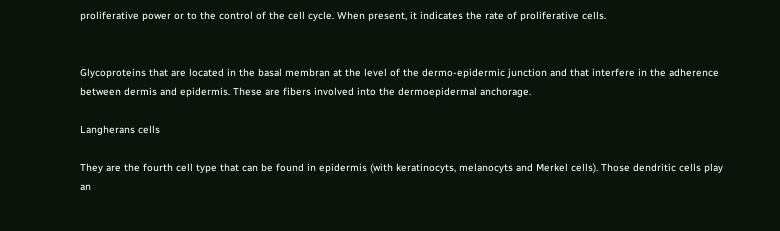proliferative power or to the control of the cell cycle. When present, it indicates the rate of proliferative cells.


Glycoproteins that are located in the basal membran at the level of the dermo-epidermic junction and that interfere in the adherence between dermis and epidermis. These are fibers involved into the dermoepidermal anchorage.

Langherans cells

They are the fourth cell type that can be found in epidermis (with keratinocyts, melanocyts and Merkel cells). Those dendritic cells play an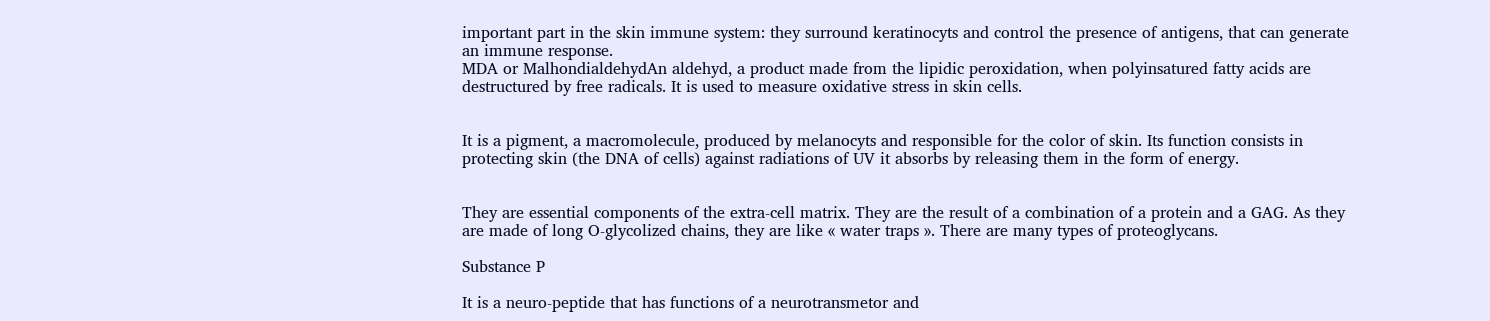important part in the skin immune system: they surround keratinocyts and control the presence of antigens, that can generate an immune response.
MDA or MalhondialdehydAn aldehyd, a product made from the lipidic peroxidation, when polyinsatured fatty acids are destructured by free radicals. It is used to measure oxidative stress in skin cells.


It is a pigment, a macromolecule, produced by melanocyts and responsible for the color of skin. Its function consists in protecting skin (the DNA of cells) against radiations of UV it absorbs by releasing them in the form of energy.


They are essential components of the extra-cell matrix. They are the result of a combination of a protein and a GAG. As they are made of long O-glycolized chains, they are like « water traps ». There are many types of proteoglycans.

Substance P

It is a neuro-peptide that has functions of a neurotransmetor and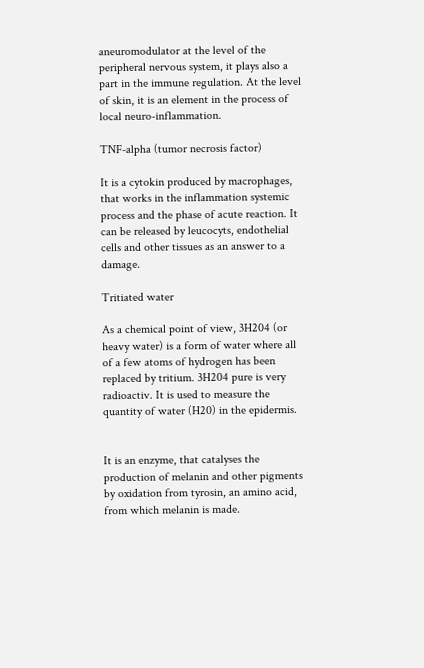aneuromodulator at the level of the peripheral nervous system, it plays also a part in the immune regulation. At the level of skin, it is an element in the process of local neuro-inflammation.

TNF-alpha (tumor necrosis factor)

It is a cytokin produced by macrophages, that works in the inflammation systemic process and the phase of acute reaction. It can be released by leucocyts, endothelial cells and other tissues as an answer to a damage.

Tritiated water

As a chemical point of view, 3H204 (or heavy water) is a form of water where all of a few atoms of hydrogen has been replaced by tritium. 3H204 pure is very radioactiv. It is used to measure the quantity of water (H20) in the epidermis.


It is an enzyme, that catalyses the production of melanin and other pigments by oxidation from tyrosin, an amino acid, from which melanin is made.